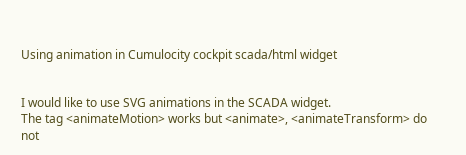Using animation in Cumulocity cockpit scada/html widget


I would like to use SVG animations in the SCADA widget.
The tag <animateMotion> works but <animate>, <animateTransform> do not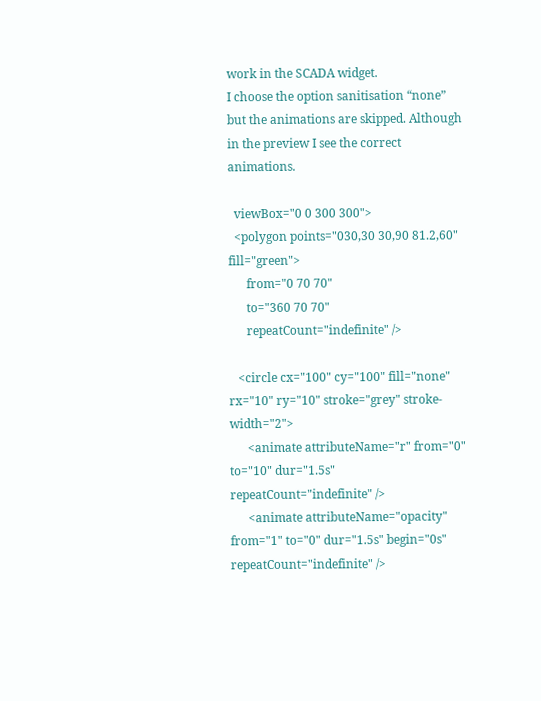work in the SCADA widget.
I choose the option sanitisation “none” but the animations are skipped. Although in the preview I see the correct animations.

  viewBox="0 0 300 300">
  <polygon points="030,30 30,90 81.2,60" fill="green">
      from="0 70 70"
      to="360 70 70"
      repeatCount="indefinite" />

   <circle cx="100" cy="100" fill="none" rx="10" ry="10" stroke="grey" stroke-width="2">
      <animate attributeName="r" from="0" to="10" dur="1.5s" repeatCount="indefinite" />
      <animate attributeName="opacity" from="1" to="0" dur="1.5s" begin="0s" repeatCount="indefinite" />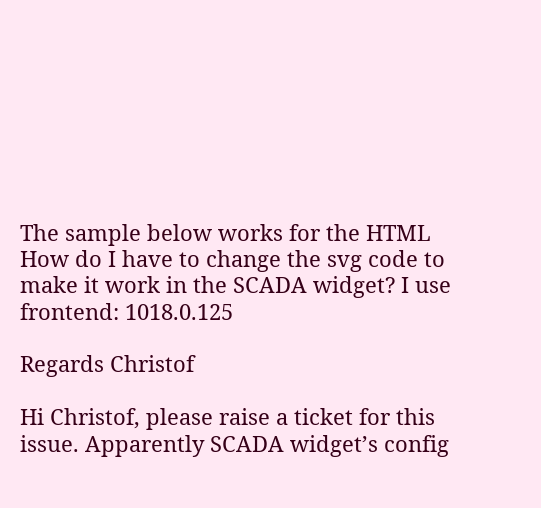The sample below works for the HTML
How do I have to change the svg code to make it work in the SCADA widget? I use frontend: 1018.0.125

Regards Christof

Hi Christof, please raise a ticket for this issue. Apparently SCADA widget’s config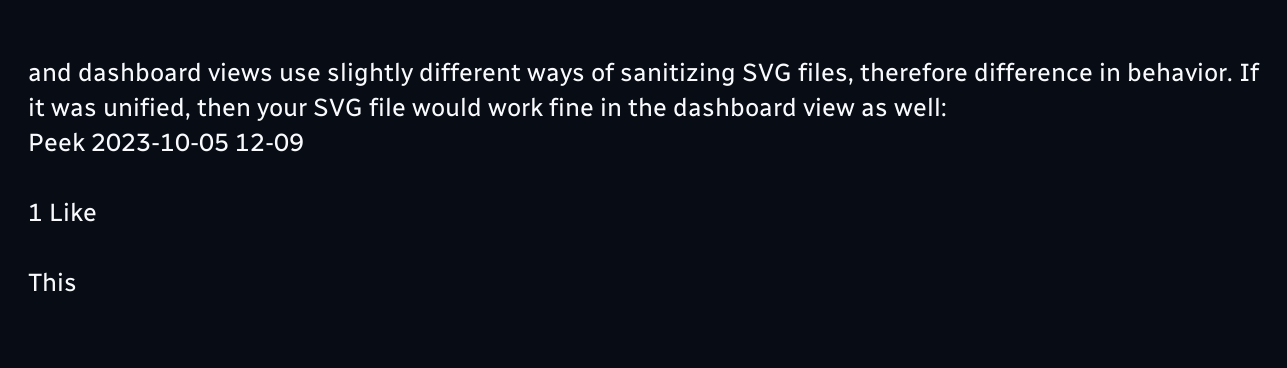and dashboard views use slightly different ways of sanitizing SVG files, therefore difference in behavior. If it was unified, then your SVG file would work fine in the dashboard view as well:
Peek 2023-10-05 12-09

1 Like

This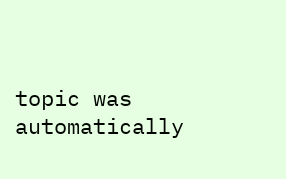topic was automatically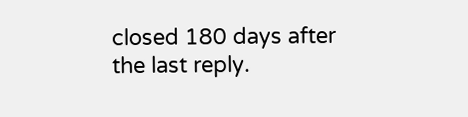closed 180 days after the last reply.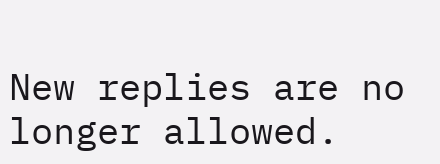New replies are no longer allowed.